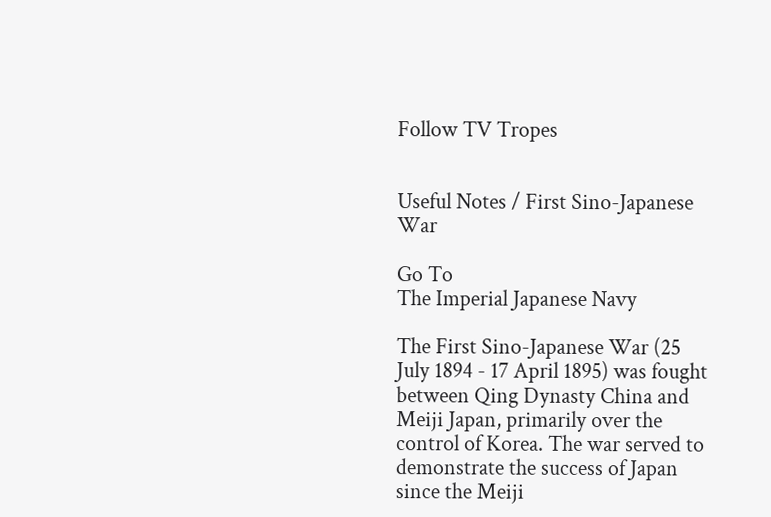Follow TV Tropes


Useful Notes / First Sino-Japanese War

Go To
The Imperial Japanese Navy

The First Sino-Japanese War (25 July 1894 - 17 April 1895) was fought between Qing Dynasty China and Meiji Japan, primarily over the control of Korea. The war served to demonstrate the success of Japan since the Meiji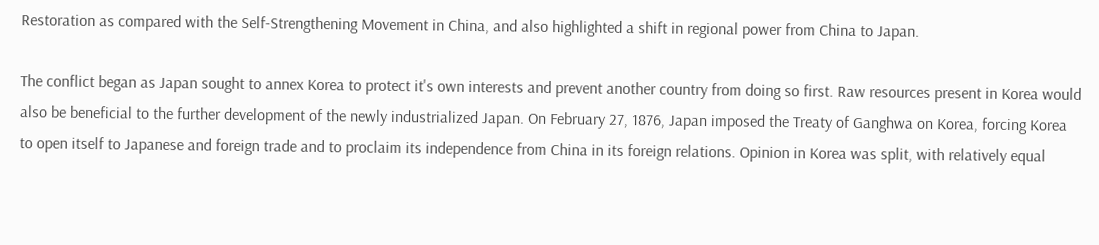Restoration as compared with the Self-Strengthening Movement in China, and also highlighted a shift in regional power from China to Japan.

The conflict began as Japan sought to annex Korea to protect it's own interests and prevent another country from doing so first. Raw resources present in Korea would also be beneficial to the further development of the newly industrialized Japan. On February 27, 1876, Japan imposed the Treaty of Ganghwa on Korea, forcing Korea to open itself to Japanese and foreign trade and to proclaim its independence from China in its foreign relations. Opinion in Korea was split, with relatively equal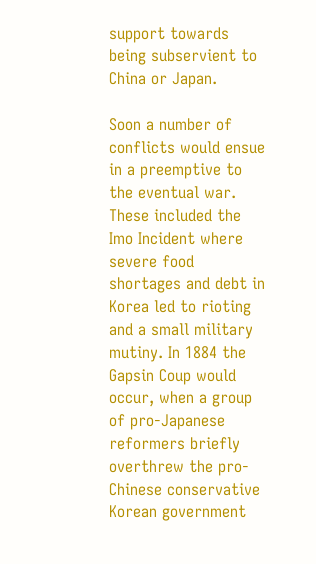support towards being subservient to China or Japan.

Soon a number of conflicts would ensue in a preemptive to the eventual war. These included the Imo Incident where severe food shortages and debt in Korea led to rioting and a small military mutiny. In 1884 the Gapsin Coup would occur, when a group of pro-Japanese reformers briefly overthrew the pro-Chinese conservative Korean government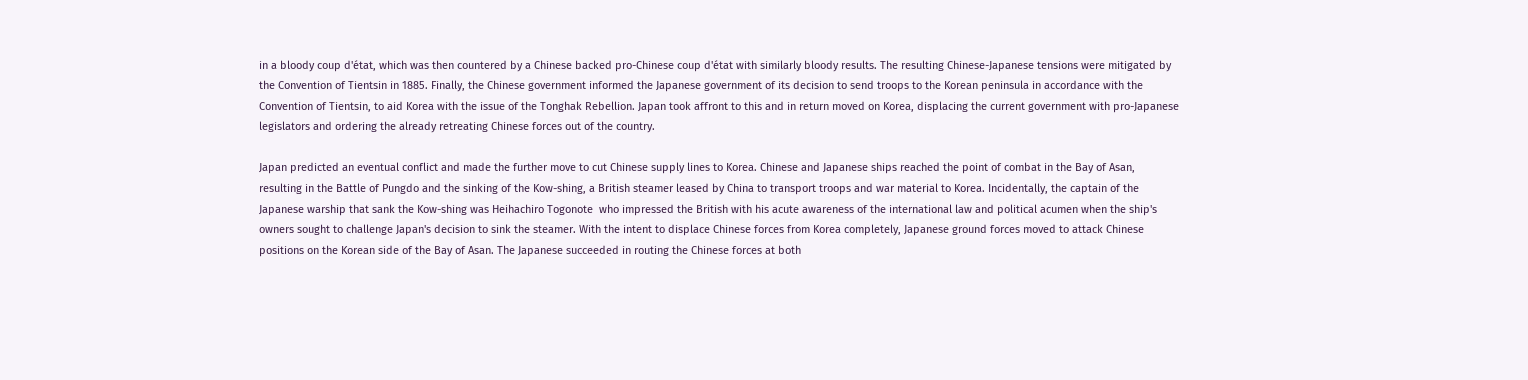in a bloody coup d'état, which was then countered by a Chinese backed pro-Chinese coup d'état with similarly bloody results. The resulting Chinese-Japanese tensions were mitigated by the Convention of Tientsin in 1885. Finally, the Chinese government informed the Japanese government of its decision to send troops to the Korean peninsula in accordance with the Convention of Tientsin, to aid Korea with the issue of the Tonghak Rebellion. Japan took affront to this and in return moved on Korea, displacing the current government with pro-Japanese legislators and ordering the already retreating Chinese forces out of the country.

Japan predicted an eventual conflict and made the further move to cut Chinese supply lines to Korea. Chinese and Japanese ships reached the point of combat in the Bay of Asan, resulting in the Battle of Pungdo and the sinking of the Kow-shing, a British steamer leased by China to transport troops and war material to Korea. Incidentally, the captain of the Japanese warship that sank the Kow-shing was Heihachiro Togonote  who impressed the British with his acute awareness of the international law and political acumen when the ship's owners sought to challenge Japan's decision to sink the steamer. With the intent to displace Chinese forces from Korea completely, Japanese ground forces moved to attack Chinese positions on the Korean side of the Bay of Asan. The Japanese succeeded in routing the Chinese forces at both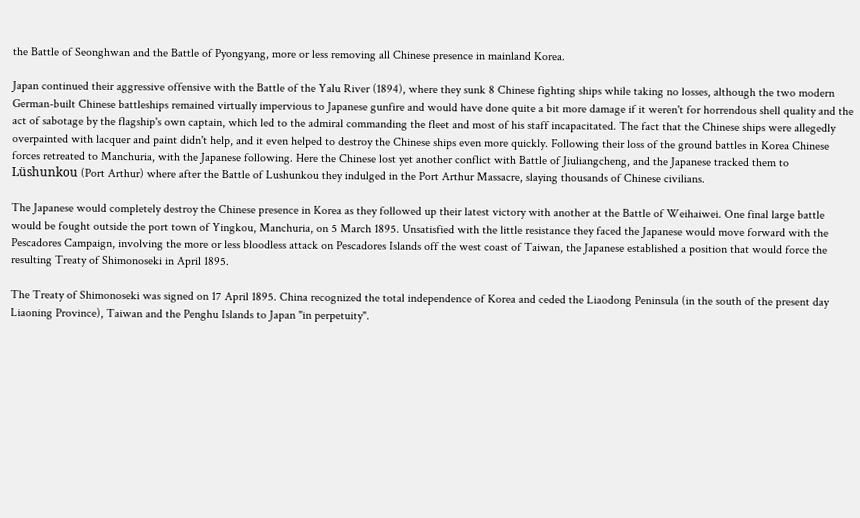the Battle of Seonghwan and the Battle of Pyongyang, more or less removing all Chinese presence in mainland Korea.

Japan continued their aggressive offensive with the Battle of the Yalu River (1894), where they sunk 8 Chinese fighting ships while taking no losses, although the two modern German-built Chinese battleships remained virtually impervious to Japanese gunfire and would have done quite a bit more damage if it weren't for horrendous shell quality and the act of sabotage by the flagship's own captain, which led to the admiral commanding the fleet and most of his staff incapacitated. The fact that the Chinese ships were allegedly overpainted with lacquer and paint didn't help, and it even helped to destroy the Chinese ships even more quickly. Following their loss of the ground battles in Korea Chinese forces retreated to Manchuria, with the Japanese following. Here the Chinese lost yet another conflict with Battle of Jiuliangcheng, and the Japanese tracked them to Lüshunkou (Port Arthur) where after the Battle of Lushunkou they indulged in the Port Arthur Massacre, slaying thousands of Chinese civilians.

The Japanese would completely destroy the Chinese presence in Korea as they followed up their latest victory with another at the Battle of Weihaiwei. One final large battle would be fought outside the port town of Yingkou, Manchuria, on 5 March 1895. Unsatisfied with the little resistance they faced the Japanese would move forward with the Pescadores Campaign, involving the more or less bloodless attack on Pescadores Islands off the west coast of Taiwan, the Japanese established a position that would force the resulting Treaty of Shimonoseki in April 1895.

The Treaty of Shimonoseki was signed on 17 April 1895. China recognized the total independence of Korea and ceded the Liaodong Peninsula (in the south of the present day Liaoning Province), Taiwan and the Penghu Islands to Japan "in perpetuity".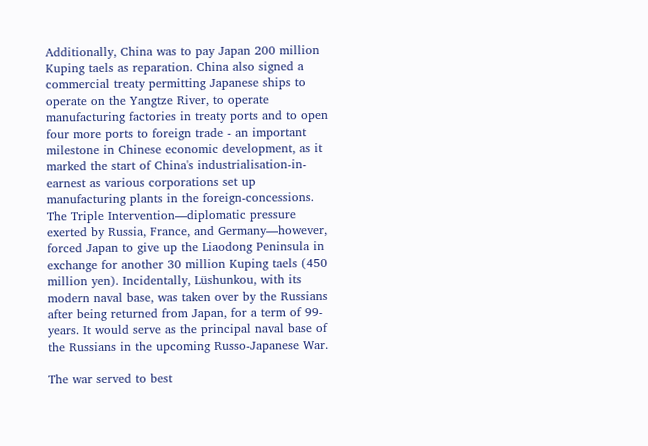Additionally, China was to pay Japan 200 million Kuping taels as reparation. China also signed a commercial treaty permitting Japanese ships to operate on the Yangtze River, to operate manufacturing factories in treaty ports and to open four more ports to foreign trade - an important milestone in Chinese economic development, as it marked the start of China's industrialisation-in-earnest as various corporations set up manufacturing plants in the foreign-concessions. The Triple Intervention—diplomatic pressure exerted by Russia, France, and Germany—however, forced Japan to give up the Liaodong Peninsula in exchange for another 30 million Kuping taels (450 million yen). Incidentally, Lüshunkou, with its modern naval base, was taken over by the Russians after being returned from Japan, for a term of 99-years. It would serve as the principal naval base of the Russians in the upcoming Russo-Japanese War.

The war served to best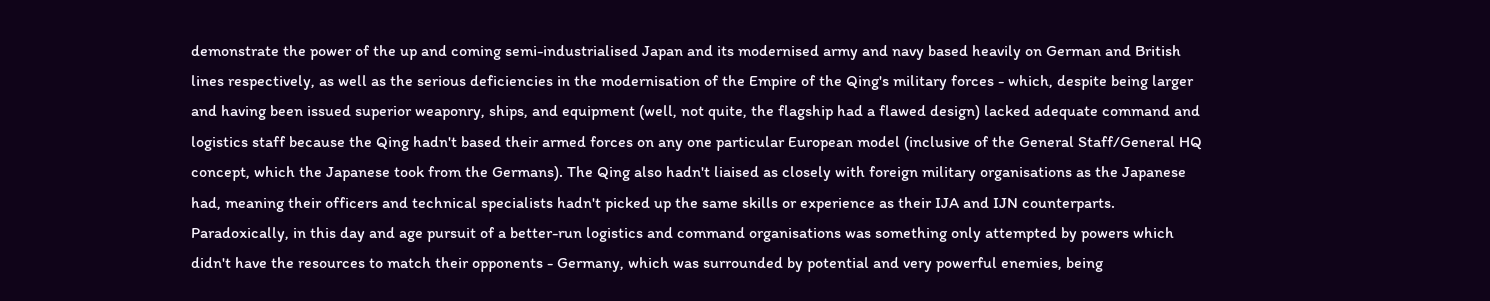demonstrate the power of the up and coming semi-industrialised Japan and its modernised army and navy based heavily on German and British lines respectively, as well as the serious deficiencies in the modernisation of the Empire of the Qing's military forces - which, despite being larger and having been issued superior weaponry, ships, and equipment (well, not quite, the flagship had a flawed design) lacked adequate command and logistics staff because the Qing hadn't based their armed forces on any one particular European model (inclusive of the General Staff/General HQ concept, which the Japanese took from the Germans). The Qing also hadn't liaised as closely with foreign military organisations as the Japanese had, meaning their officers and technical specialists hadn't picked up the same skills or experience as their IJA and IJN counterparts. Paradoxically, in this day and age pursuit of a better-run logistics and command organisations was something only attempted by powers which didn't have the resources to match their opponents - Germany, which was surrounded by potential and very powerful enemies, being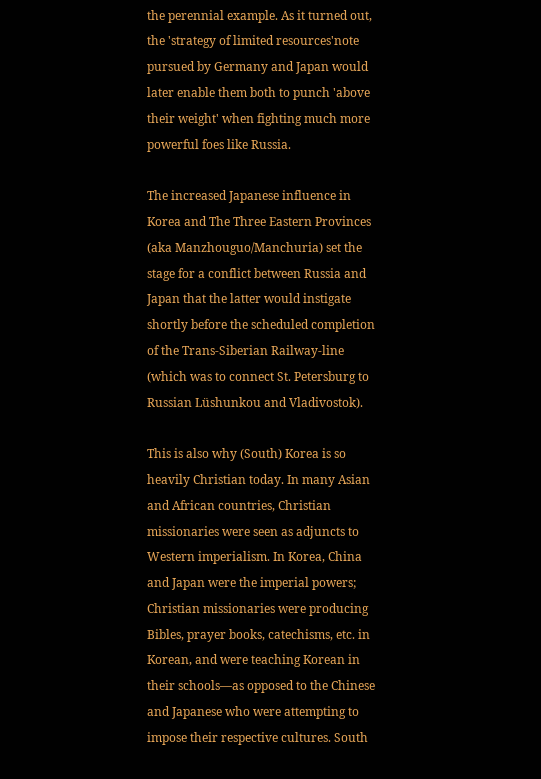the perennial example. As it turned out, the 'strategy of limited resources'note  pursued by Germany and Japan would later enable them both to punch 'above their weight' when fighting much more powerful foes like Russia.

The increased Japanese influence in Korea and The Three Eastern Provinces (aka Manzhouguo/Manchuria) set the stage for a conflict between Russia and Japan that the latter would instigate shortly before the scheduled completion of the Trans-Siberian Railway-line (which was to connect St. Petersburg to Russian Lüshunkou and Vladivostok).

This is also why (South) Korea is so heavily Christian today. In many Asian and African countries, Christian missionaries were seen as adjuncts to Western imperialism. In Korea, China and Japan were the imperial powers; Christian missionaries were producing Bibles, prayer books, catechisms, etc. in Korean, and were teaching Korean in their schools—as opposed to the Chinese and Japanese who were attempting to impose their respective cultures. South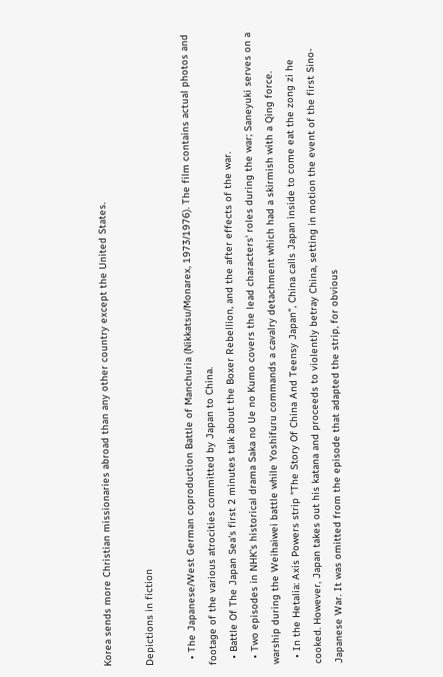Korea sends more Christian missionaries abroad than any other country except the United States.

Depictions in fiction

  • The Japanese/West German coproduction Battle of Manchuria (Nikkatsu/Monarex, 1973/1976). The film contains actual photos and footage of the various atrocities committed by Japan to China.
  • Battle Of The Japan Sea's first 2 minutes talk about the Boxer Rebellion, and the after effects of the war.
  • Two episodes in NHK's historical drama Saka no Ue no Kumo covers the lead characters' roles during the war; Saneyuki serves on a warship during the Weihaiwei battle while Yoshifuru commands a cavalry detachment which had a skirmish with a Qing force.
  • In the Hetalia: Axis Powers strip "The Story Of China And Teensy Japan", China calls Japan inside to come eat the zong zi he cooked. However, Japan takes out his katana and proceeds to violently betray China, setting in motion the event of the first Sino-Japanese War. It was omitted from the episode that adapted the strip, for obvious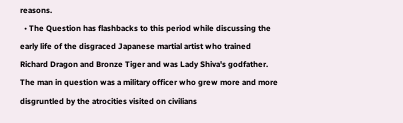reasons.
  • The Question has flashbacks to this period while discussing the early life of the disgraced Japanese martial artist who trained Richard Dragon and Bronze Tiger and was Lady Shiva's godfather. The man in question was a military officer who grew more and more disgruntled by the atrocities visited on civilians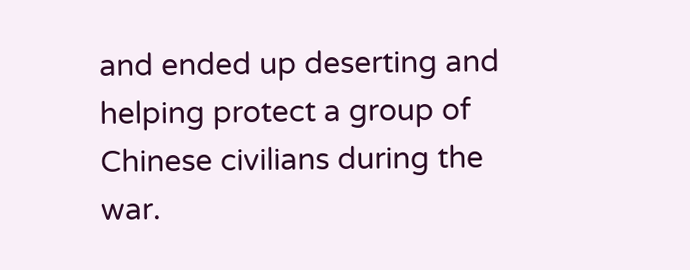and ended up deserting and helping protect a group of Chinese civilians during the war.